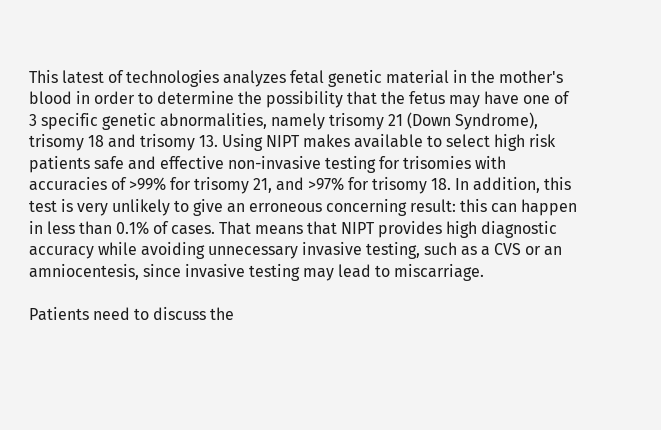This latest of technologies analyzes fetal genetic material in the mother's blood in order to determine the possibility that the fetus may have one of 3 specific genetic abnormalities, namely trisomy 21 (Down Syndrome), trisomy 18 and trisomy 13. Using NIPT makes available to select high risk patients safe and effective non-invasive testing for trisomies with accuracies of >99% for trisomy 21, and >97% for trisomy 18. In addition, this test is very unlikely to give an erroneous concerning result: this can happen in less than 0.1% of cases. That means that NIPT provides high diagnostic accuracy while avoiding unnecessary invasive testing, such as a CVS or an amniocentesis, since invasive testing may lead to miscarriage.

Patients need to discuss the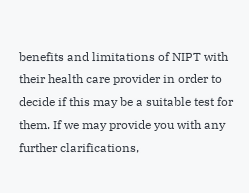benefits and limitations of NIPT with their health care provider in order to decide if this may be a suitable test for them. If we may provide you with any further clarifications,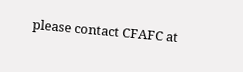please contact CFAFC at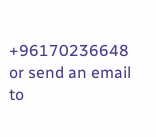+96170236648 or send an email to